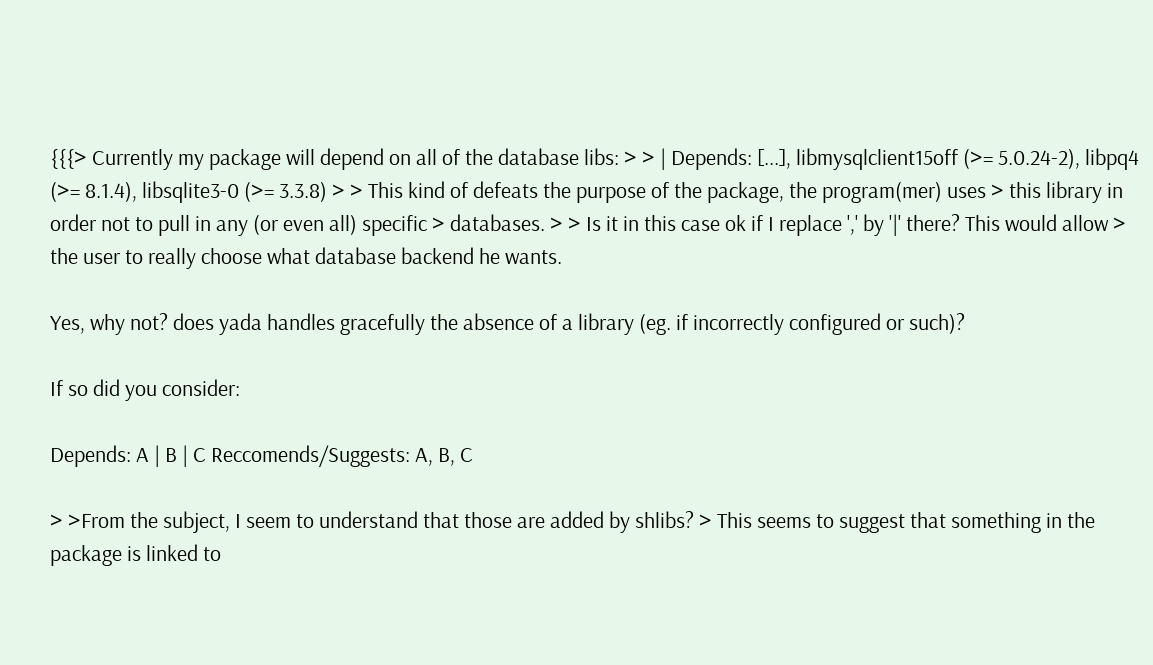{{{> Currently my package will depend on all of the database libs: > > | Depends: [...], libmysqlclient15off (>= 5.0.24-2), libpq4 (>= 8.1.4), libsqlite3-0 (>= 3.3.8) > > This kind of defeats the purpose of the package, the program(mer) uses > this library in order not to pull in any (or even all) specific > databases. > > Is it in this case ok if I replace ',' by '|' there? This would allow > the user to really choose what database backend he wants.

Yes, why not? does yada handles gracefully the absence of a library (eg. if incorrectly configured or such)?

If so did you consider:

Depends: A | B | C Reccomends/Suggests: A, B, C

> >From the subject, I seem to understand that those are added by shlibs? > This seems to suggest that something in the package is linked to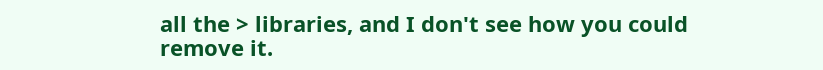all the > libraries, and I don't see how you could remove it.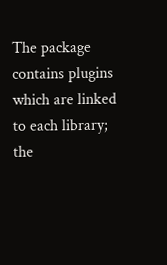The package contains plugins which are linked to each library; the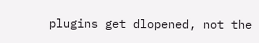plugins get dlopened, not the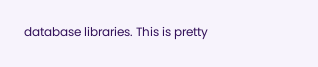database libraries. This is pretty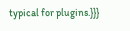typical for plugins.}}}